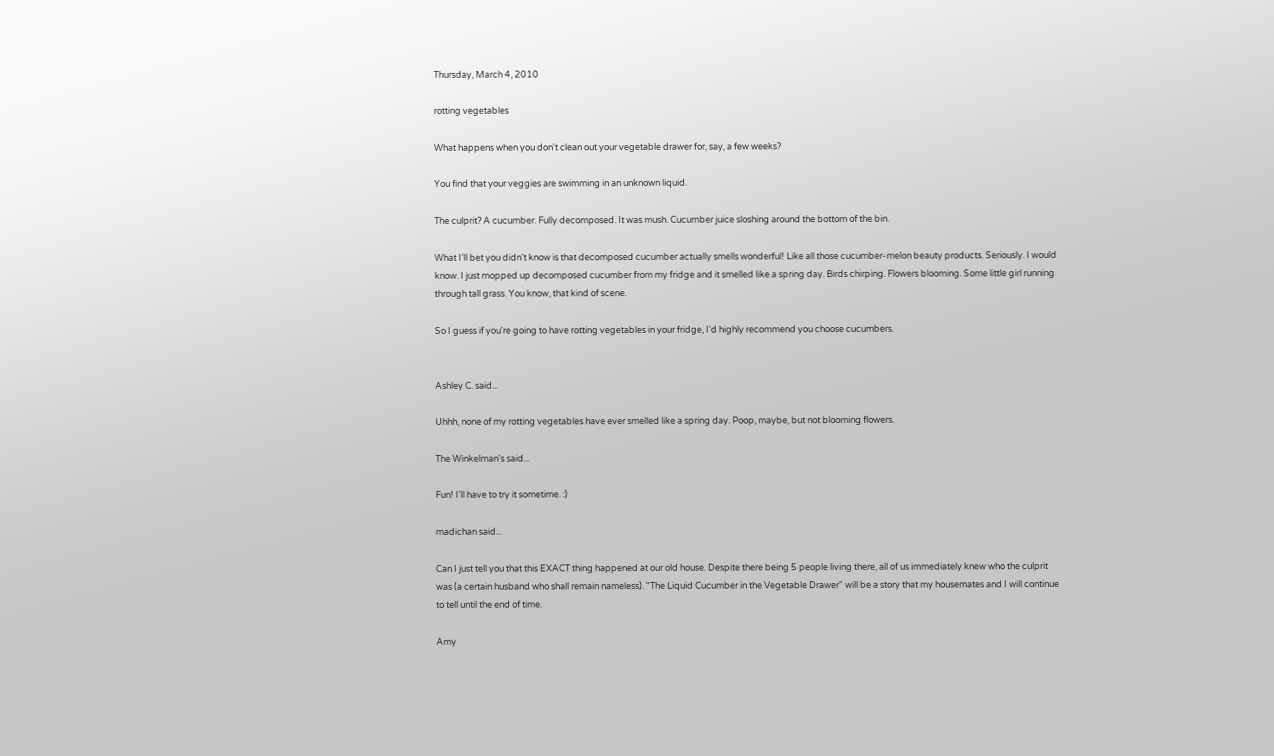Thursday, March 4, 2010

rotting vegetables

What happens when you don't clean out your vegetable drawer for, say, a few weeks?

You find that your veggies are swimming in an unknown liquid.

The culprit? A cucumber. Fully decomposed. It was mush. Cucumber juice sloshing around the bottom of the bin.

What I'll bet you didn't know is that decomposed cucumber actually smells wonderful! Like all those cucumber-melon beauty products. Seriously. I would know. I just mopped up decomposed cucumber from my fridge and it smelled like a spring day. Birds chirping. Flowers blooming. Some little girl running through tall grass. You know, that kind of scene.

So I guess if you're going to have rotting vegetables in your fridge, I'd highly recommend you choose cucumbers.


Ashley C. said...

Uhhh, none of my rotting vegetables have ever smelled like a spring day. Poop, maybe, but not blooming flowers.

The Winkelman's said...

Fun! I'll have to try it sometime. :)

madichan said...

Can I just tell you that this EXACT thing happened at our old house. Despite there being 5 people living there, all of us immediately knew who the culprit was (a certain husband who shall remain nameless). "The Liquid Cucumber in the Vegetable Drawer" will be a story that my housemates and I will continue to tell until the end of time.

Amy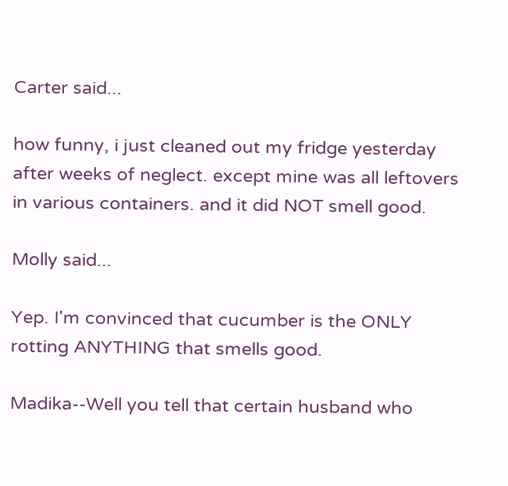Carter said...

how funny, i just cleaned out my fridge yesterday after weeks of neglect. except mine was all leftovers in various containers. and it did NOT smell good.

Molly said...

Yep. I'm convinced that cucumber is the ONLY rotting ANYTHING that smells good.

Madika--Well you tell that certain husband who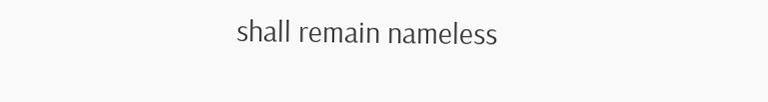shall remain nameless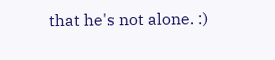that he's not alone. :)